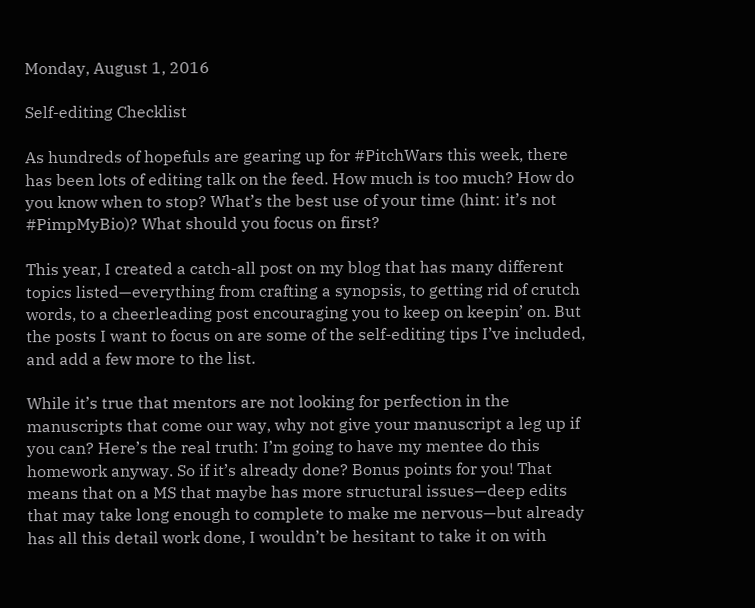Monday, August 1, 2016

Self-editing Checklist

As hundreds of hopefuls are gearing up for #PitchWars this week, there has been lots of editing talk on the feed. How much is too much? How do you know when to stop? What’s the best use of your time (hint: it’s not #PimpMyBio)? What should you focus on first?

This year, I created a catch-all post on my blog that has many different topics listed—everything from crafting a synopsis, to getting rid of crutch words, to a cheerleading post encouraging you to keep on keepin’ on. But the posts I want to focus on are some of the self-editing tips I’ve included, and add a few more to the list.

While it’s true that mentors are not looking for perfection in the manuscripts that come our way, why not give your manuscript a leg up if you can? Here’s the real truth: I’m going to have my mentee do this homework anyway. So if it’s already done? Bonus points for you! That means that on a MS that maybe has more structural issues—deep edits that may take long enough to complete to make me nervous—but already has all this detail work done, I wouldn’t be hesitant to take it on with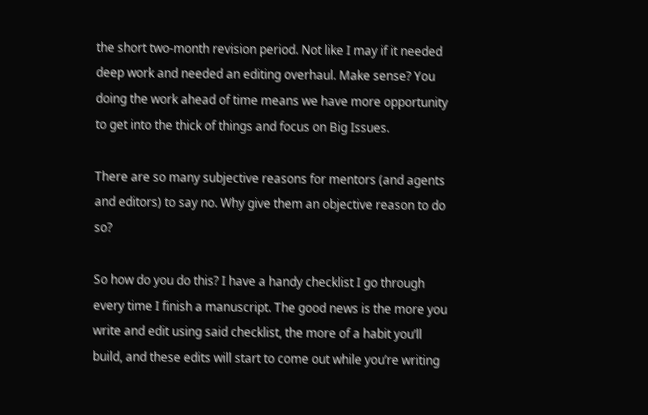the short two-month revision period. Not like I may if it needed deep work and needed an editing overhaul. Make sense? You doing the work ahead of time means we have more opportunity to get into the thick of things and focus on Big Issues.

There are so many subjective reasons for mentors (and agents and editors) to say no. Why give them an objective reason to do so?

So how do you do this? I have a handy checklist I go through every time I finish a manuscript. The good news is the more you write and edit using said checklist, the more of a habit you’ll build, and these edits will start to come out while you’re writing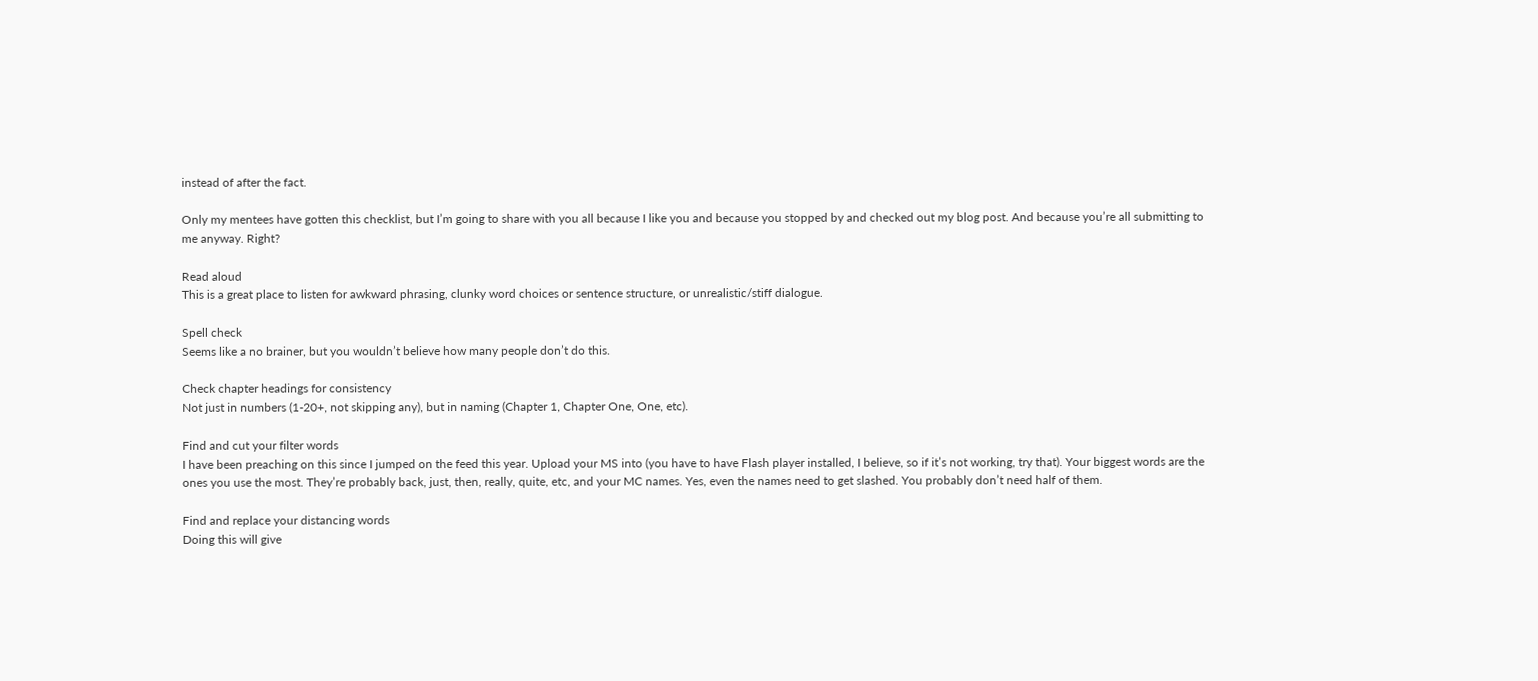instead of after the fact.

Only my mentees have gotten this checklist, but I’m going to share with you all because I like you and because you stopped by and checked out my blog post. And because you’re all submitting to me anyway. Right?

Read aloud
This is a great place to listen for awkward phrasing, clunky word choices or sentence structure, or unrealistic/stiff dialogue.

Spell check
Seems like a no brainer, but you wouldn’t believe how many people don’t do this.

Check chapter headings for consistency
Not just in numbers (1-20+, not skipping any), but in naming (Chapter 1, Chapter One, One, etc).

Find and cut your filter words
I have been preaching on this since I jumped on the feed this year. Upload your MS into (you have to have Flash player installed, I believe, so if it’s not working, try that). Your biggest words are the ones you use the most. They’re probably back, just, then, really, quite, etc, and your MC names. Yes, even the names need to get slashed. You probably don’t need half of them.

Find and replace your distancing words
Doing this will give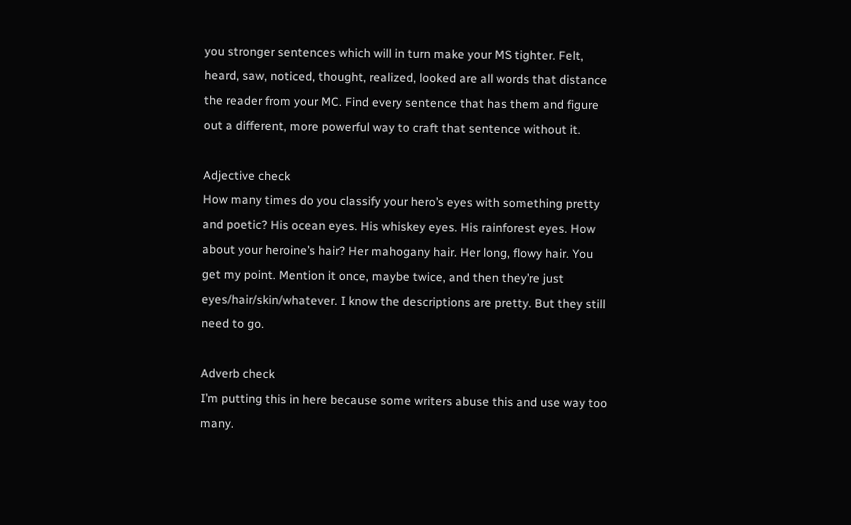you stronger sentences which will in turn make your MS tighter. Felt, heard, saw, noticed, thought, realized, looked are all words that distance the reader from your MC. Find every sentence that has them and figure out a different, more powerful way to craft that sentence without it.

Adjective check
How many times do you classify your hero’s eyes with something pretty and poetic? His ocean eyes. His whiskey eyes. His rainforest eyes. How about your heroine’s hair? Her mahogany hair. Her long, flowy hair. You get my point. Mention it once, maybe twice, and then they’re just eyes/hair/skin/whatever. I know the descriptions are pretty. But they still need to go.

Adverb check
I’m putting this in here because some writers abuse this and use way too many.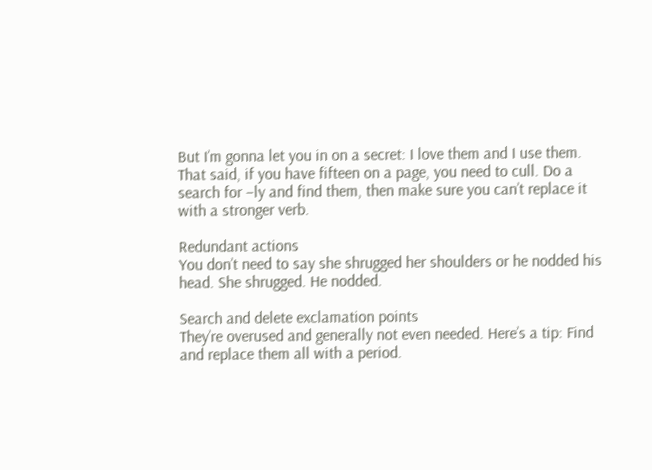But I’m gonna let you in on a secret: I love them and I use them. That said, if you have fifteen on a page, you need to cull. Do a search for –ly and find them, then make sure you can’t replace it with a stronger verb.

Redundant actions
You don’t need to say she shrugged her shoulders or he nodded his head. She shrugged. He nodded.

Search and delete exclamation points
They’re overused and generally not even needed. Here’s a tip: Find and replace them all with a period.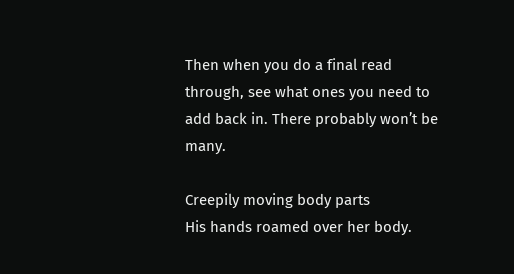Then when you do a final read through, see what ones you need to add back in. There probably won’t be many.

Creepily moving body parts
His hands roamed over her body.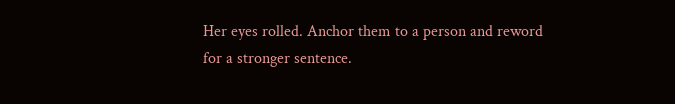Her eyes rolled. Anchor them to a person and reword for a stronger sentence.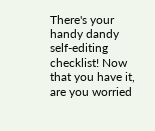There's your handy dandy self-editing checklist! Now that you have it, are you worried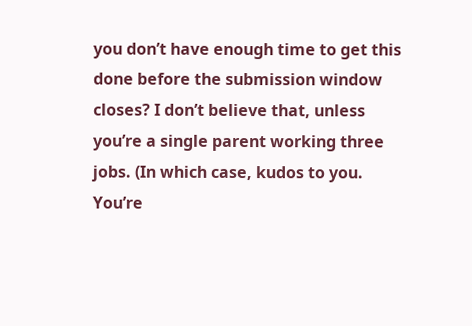you don’t have enough time to get this done before the submission window closes? I don’t believe that, unless you’re a single parent working three jobs. (In which case, kudos to you. You’re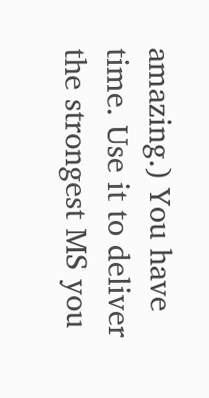amazing.) You have time. Use it to deliver the strongest MS you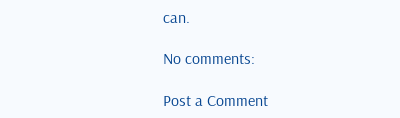can.

No comments:

Post a Comment